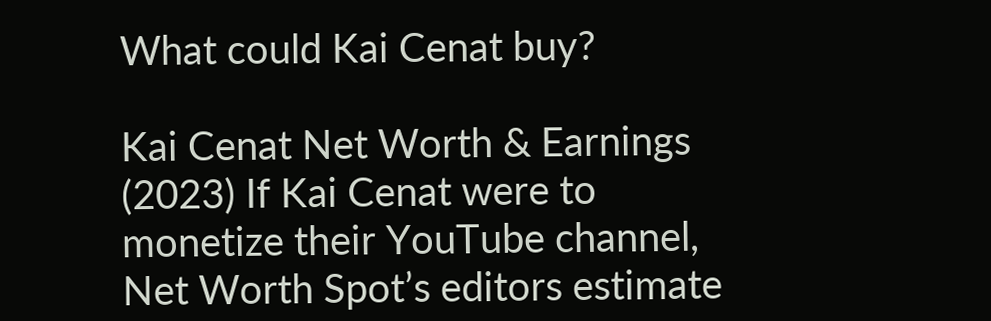What could Kai Cenat buy?

Kai Cenat Net Worth & Earnings (2023) If Kai Cenat were to monetize their YouTube channel, Net Worth Spot’s editors estimate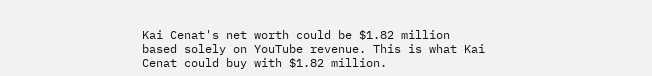Kai Cenat's net worth could be $1.82 million based solely on YouTube revenue. This is what Kai Cenat could buy with $1.82 million.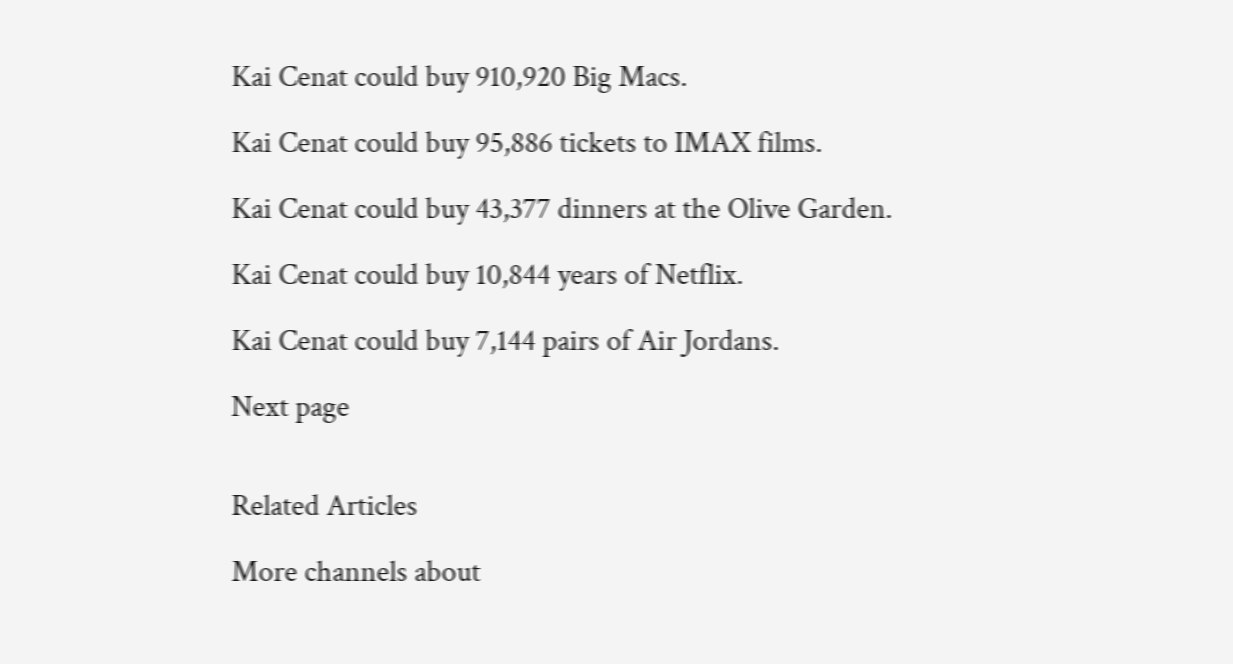Kai Cenat could buy 910,920 Big Macs.

Kai Cenat could buy 95,886 tickets to IMAX films.

Kai Cenat could buy 43,377 dinners at the Olive Garden.

Kai Cenat could buy 10,844 years of Netflix.

Kai Cenat could buy 7,144 pairs of Air Jordans.

Next page


Related Articles

More channels about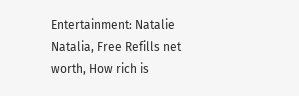Entertainment: Natalie Natalia, Free Refills net worth, How rich is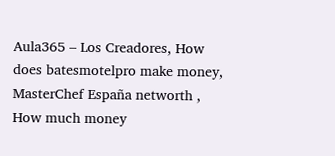Aula365 – Los Creadores, How does batesmotelpro make money, MasterChef España networth , How much money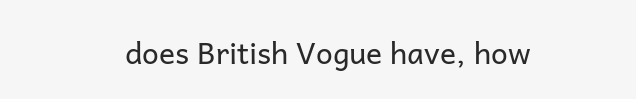does British Vogue have, how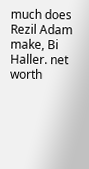much does Rezil Adam make, Bi Haller. net worth